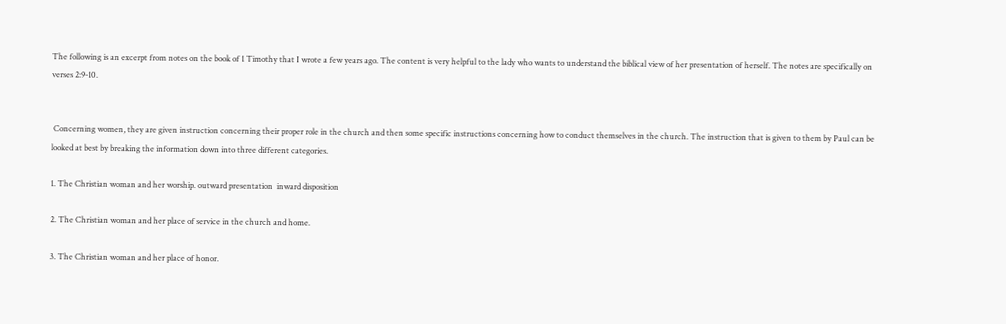The following is an excerpt from notes on the book of 1 Timothy that I wrote a few years ago. The content is very helpful to the lady who wants to understand the biblical view of her presentation of herself. The notes are specifically on verses 2:9-10.


 Concerning women, they are given instruction concerning their proper role in the church and then some specific instructions concerning how to conduct themselves in the church. The instruction that is given to them by Paul can be looked at best by breaking the information down into three different categories.

1. The Christian woman and her worship. outward presentation  inward disposition

2. The Christian woman and her place of service in the church and home.

3. The Christian woman and her place of honor.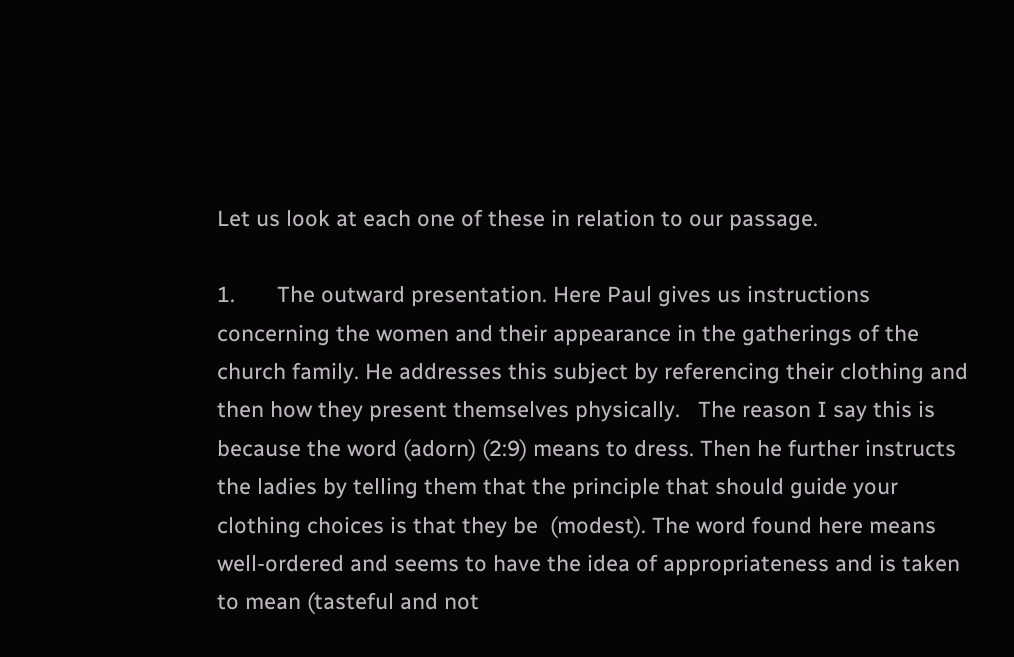Let us look at each one of these in relation to our passage.

1.       The outward presentation. Here Paul gives us instructions concerning the women and their appearance in the gatherings of the church family. He addresses this subject by referencing their clothing and then how they present themselves physically.   The reason I say this is because the word (adorn) (2:9) means to dress. Then he further instructs the ladies by telling them that the principle that should guide your clothing choices is that they be  (modest). The word found here means well-ordered and seems to have the idea of appropriateness and is taken to mean (tasteful and not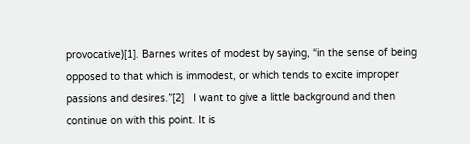provocative)[1]. Barnes writes of modest by saying, “in the sense of being opposed to that which is immodest, or which tends to excite improper passions and desires.”[2]   I want to give a little background and then continue on with this point. It is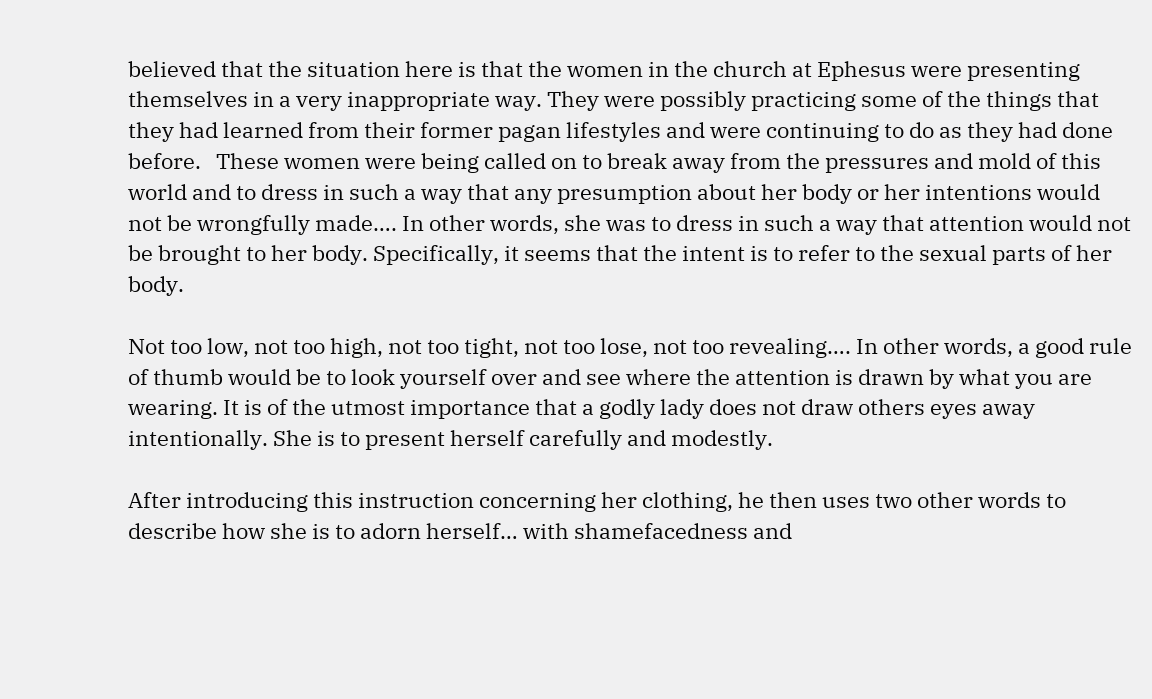believed that the situation here is that the women in the church at Ephesus were presenting themselves in a very inappropriate way. They were possibly practicing some of the things that they had learned from their former pagan lifestyles and were continuing to do as they had done before.   These women were being called on to break away from the pressures and mold of this world and to dress in such a way that any presumption about her body or her intentions would not be wrongfully made…. In other words, she was to dress in such a way that attention would not be brought to her body. Specifically, it seems that the intent is to refer to the sexual parts of her body.

Not too low, not too high, not too tight, not too lose, not too revealing…. In other words, a good rule of thumb would be to look yourself over and see where the attention is drawn by what you are wearing. It is of the utmost importance that a godly lady does not draw others eyes away intentionally. She is to present herself carefully and modestly.

After introducing this instruction concerning her clothing, he then uses two other words to describe how she is to adorn herself… with shamefacedness and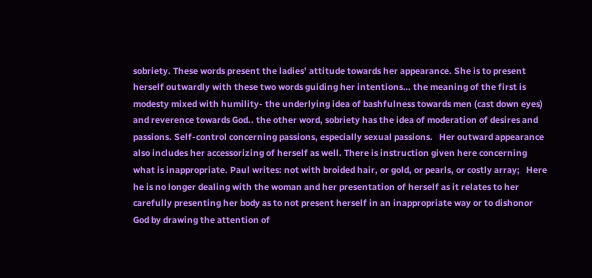sobriety. These words present the ladies’ attitude towards her appearance. She is to present herself outwardly with these two words guiding her intentions… the meaning of the first is modesty mixed with humility- the underlying idea of bashfulness towards men (cast down eyes) and reverence towards God.. the other word, sobriety has the idea of moderation of desires and passions. Self-control concerning passions, especially sexual passions.   Her outward appearance also includes her accessorizing of herself as well. There is instruction given here concerning what is inappropriate. Paul writes: not with broided hair, or gold, or pearls, or costly array;   Here he is no longer dealing with the woman and her presentation of herself as it relates to her carefully presenting her body as to not present herself in an inappropriate way or to dishonor God by drawing the attention of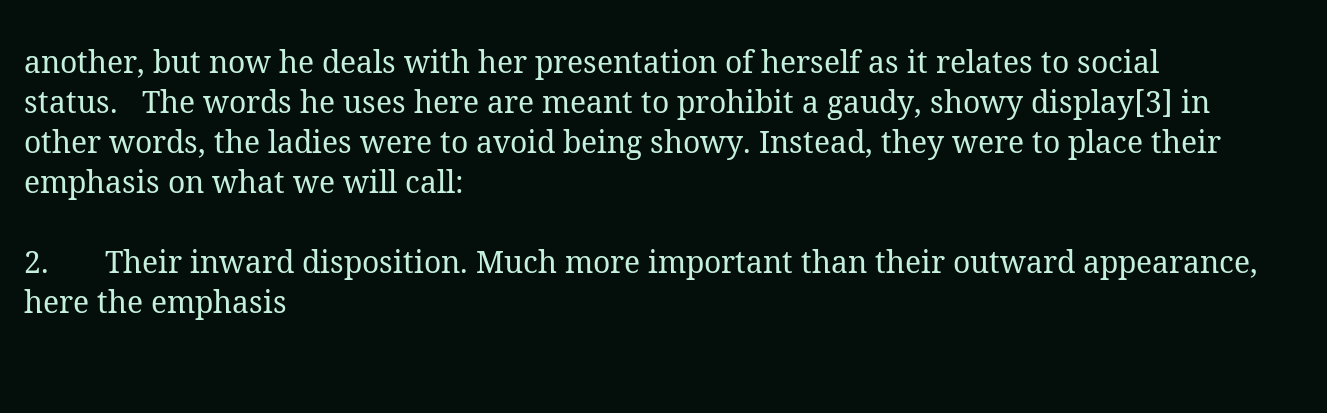another, but now he deals with her presentation of herself as it relates to social status.   The words he uses here are meant to prohibit a gaudy, showy display[3] in other words, the ladies were to avoid being showy. Instead, they were to place their emphasis on what we will call:

2.       Their inward disposition. Much more important than their outward appearance, here the emphasis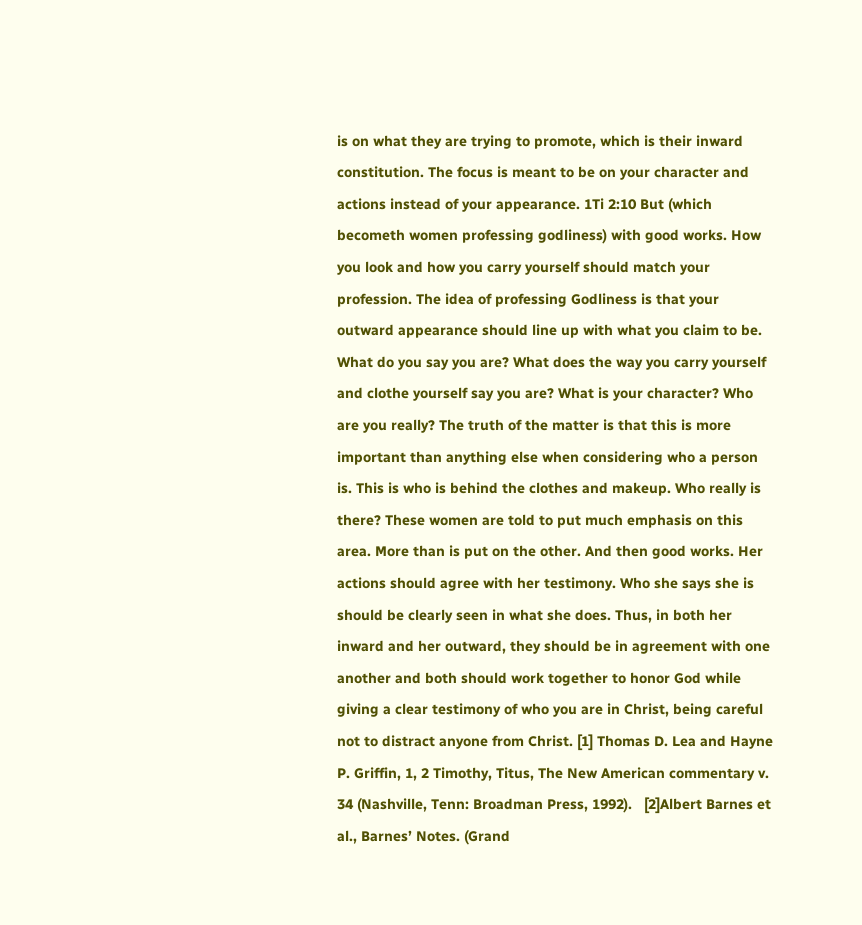is on what they are trying to promote, which is their inward constitution. The focus is meant to be on your character and actions instead of your appearance. 1Ti 2:10 But (which becometh women professing godliness) with good works. How you look and how you carry yourself should match your profession. The idea of professing Godliness is that your outward appearance should line up with what you claim to be. What do you say you are? What does the way you carry yourself and clothe yourself say you are? What is your character? Who are you really? The truth of the matter is that this is more important than anything else when considering who a person is. This is who is behind the clothes and makeup. Who really is there? These women are told to put much emphasis on this area. More than is put on the other. And then good works. Her actions should agree with her testimony. Who she says she is should be clearly seen in what she does. Thus, in both her inward and her outward, they should be in agreement with one another and both should work together to honor God while giving a clear testimony of who you are in Christ, being careful not to distract anyone from Christ. [1] Thomas D. Lea and Hayne P. Griffin, 1, 2 Timothy, Titus, The New American commentary v. 34 (Nashville, Tenn: Broadman Press, 1992).   [2]Albert Barnes et al., Barnes’ Notes. (Grand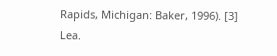Rapids, Michigan: Baker, 1996). [3] Lea.